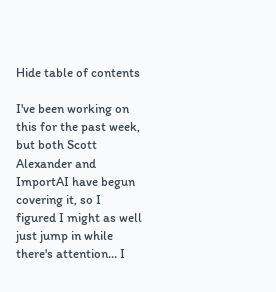Hide table of contents

I've been working on this for the past week, but both Scott Alexander and ImportAI have begun covering it, so I figured I might as well just jump in while there's attention... I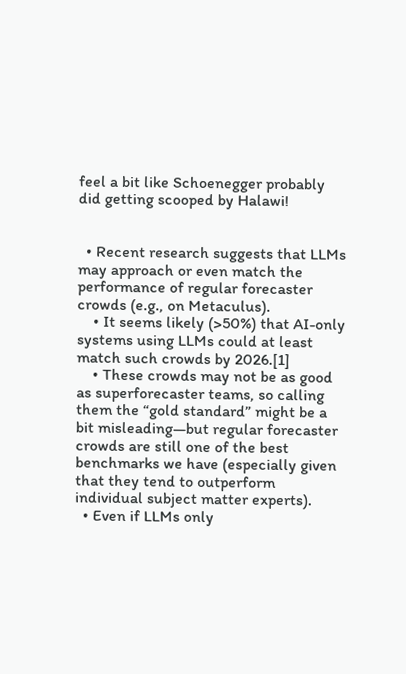feel a bit like Schoenegger probably did getting scooped by Halawi!


  • Recent research suggests that LLMs may approach or even match the performance of regular forecaster crowds (e.g., on Metaculus).
    • It seems likely (>50%) that AI-only systems using LLMs could at least match such crowds by 2026.[1]
    • These crowds may not be as good as superforecaster teams, so calling them the “gold standard” might be a bit misleading—but regular forecaster crowds are still one of the best benchmarks we have (especially given that they tend to outperform individual subject matter experts).
  • Even if LLMs only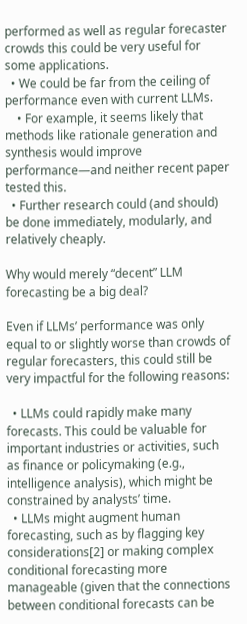performed as well as regular forecaster crowds this could be very useful for some applications.
  • We could be far from the ceiling of performance even with current LLMs.
    • For example, it seems likely that methods like rationale generation and synthesis would improve performance—and neither recent paper tested this.
  • Further research could (and should) be done immediately, modularly, and relatively cheaply.

Why would merely “decent” LLM forecasting be a big deal?

Even if LLMs’ performance was only equal to or slightly worse than crowds of regular forecasters, this could still be very impactful for the following reasons:

  • LLMs could rapidly make many forecasts. This could be valuable for important industries or activities, such as finance or policymaking (e.g., intelligence analysis), which might be constrained by analysts’ time.
  • LLMs might augment human forecasting, such as by flagging key considerations[2] or making complex conditional forecasting more manageable (given that the connections between conditional forecasts can be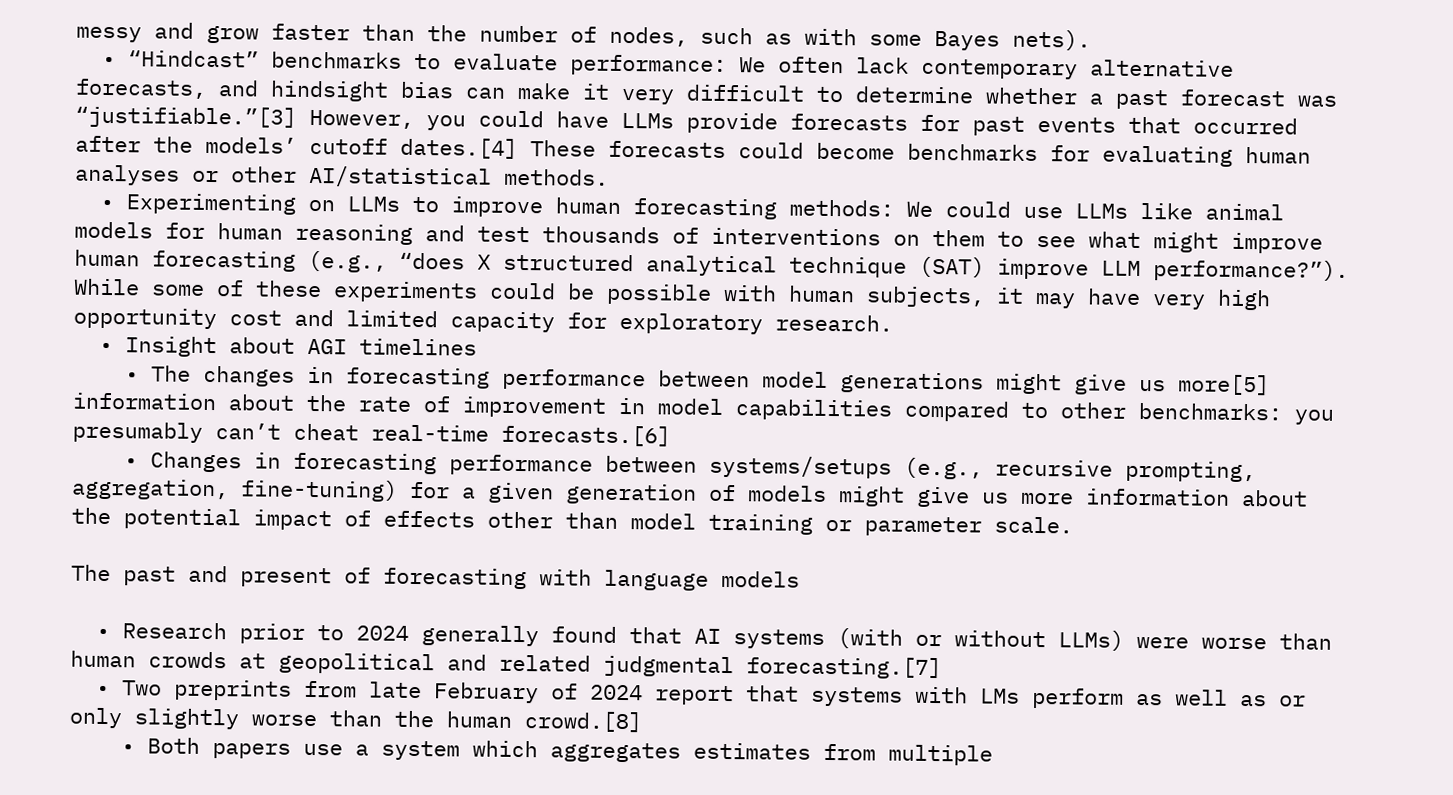messy and grow faster than the number of nodes, such as with some Bayes nets).
  • “Hindcast” benchmarks to evaluate performance: We often lack contemporary alternative forecasts, and hindsight bias can make it very difficult to determine whether a past forecast was “justifiable.”[3] However, you could have LLMs provide forecasts for past events that occurred after the models’ cutoff dates.[4] These forecasts could become benchmarks for evaluating human analyses or other AI/statistical methods.
  • Experimenting on LLMs to improve human forecasting methods: We could use LLMs like animal models for human reasoning and test thousands of interventions on them to see what might improve human forecasting (e.g., “does X structured analytical technique (SAT) improve LLM performance?”). While some of these experiments could be possible with human subjects, it may have very high opportunity cost and limited capacity for exploratory research.
  • Insight about AGI timelines
    • The changes in forecasting performance between model generations might give us more[5] information about the rate of improvement in model capabilities compared to other benchmarks: you presumably can’t cheat real-time forecasts.[6]
    • Changes in forecasting performance between systems/setups (e.g., recursive prompting, aggregation, fine-tuning) for a given generation of models might give us more information about the potential impact of effects other than model training or parameter scale.

The past and present of forecasting with language models

  • Research prior to 2024 generally found that AI systems (with or without LLMs) were worse than human crowds at geopolitical and related judgmental forecasting.[7]
  • Two preprints from late February of 2024 report that systems with LMs perform as well as or only slightly worse than the human crowd.[8]
    • Both papers use a system which aggregates estimates from multiple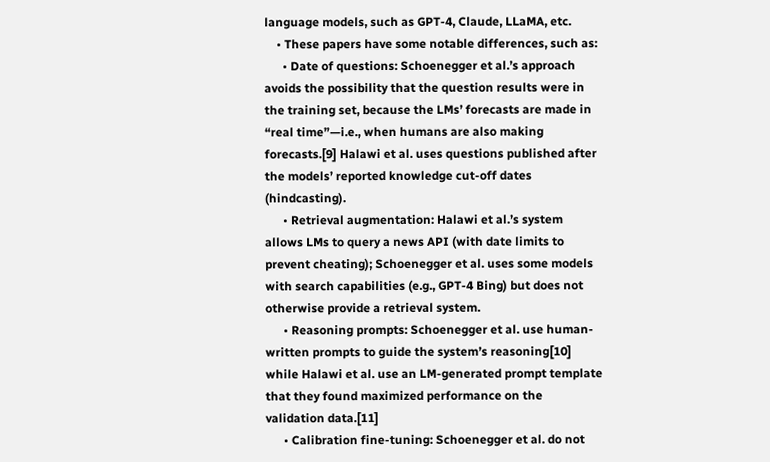language models, such as GPT-4, Claude, LLaMA, etc.
    • These papers have some notable differences, such as:
      • Date of questions: Schoenegger et al.’s approach avoids the possibility that the question results were in the training set, because the LMs’ forecasts are made in “real time”—i.e., when humans are also making forecasts.[9] Halawi et al. uses questions published after the models’ reported knowledge cut-off dates (hindcasting).
      • Retrieval augmentation: Halawi et al.’s system allows LMs to query a news API (with date limits to prevent cheating); Schoenegger et al. uses some models with search capabilities (e.g., GPT-4 Bing) but does not otherwise provide a retrieval system.
      • Reasoning prompts: Schoenegger et al. use human-written prompts to guide the system’s reasoning[10] while Halawi et al. use an LM-generated prompt template that they found maximized performance on the validation data.[11]
      • Calibration fine-tuning: Schoenegger et al. do not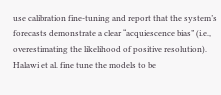use calibration fine-tuning and report that the system’s forecasts demonstrate a clear “acquiescence bias” (i.e., overestimating the likelihood of positive resolution). Halawi et al. fine tune the models to be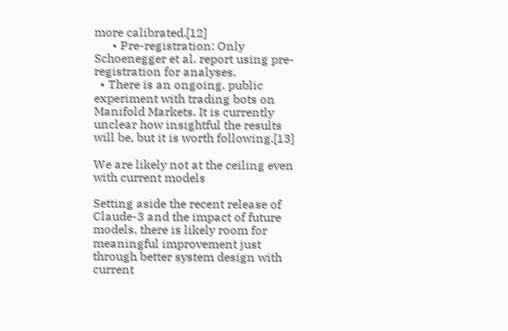more calibrated.[12]
      • Pre-registration: Only Schoenegger et al. report using pre-registration for analyses.
  • There is an ongoing, public experiment with trading bots on Manifold Markets. It is currently unclear how insightful the results will be, but it is worth following.[13]

We are likely not at the ceiling even with current models

Setting aside the recent release of Claude-3 and the impact of future models, there is likely room for meaningful improvement just through better system design with current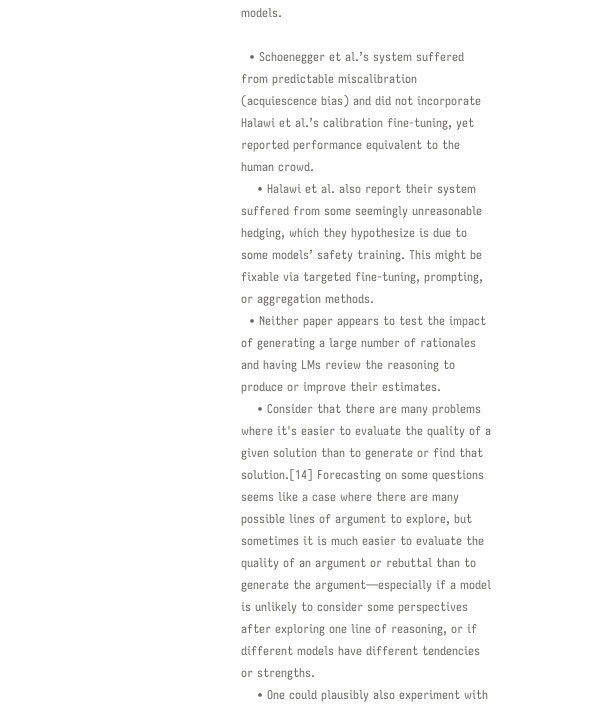models.

  • Schoenegger et al.’s system suffered from predictable miscalibration (acquiescence bias) and did not incorporate Halawi et al.’s calibration fine-tuning, yet reported performance equivalent to the human crowd.
    • Halawi et al. also report their system suffered from some seemingly unreasonable hedging, which they hypothesize is due to some models’ safety training. This might be fixable via targeted fine-tuning, prompting, or aggregation methods.
  • Neither paper appears to test the impact of generating a large number of rationales and having LMs review the reasoning to produce or improve their estimates.
    • Consider that there are many problems where it's easier to evaluate the quality of a given solution than to generate or find that solution.[14] Forecasting on some questions seems like a case where there are many possible lines of argument to explore, but sometimes it is much easier to evaluate the quality of an argument or rebuttal than to generate the argument—especially if a model is unlikely to consider some perspectives after exploring one line of reasoning, or if different models have different tendencies or strengths.
    • One could plausibly also experiment with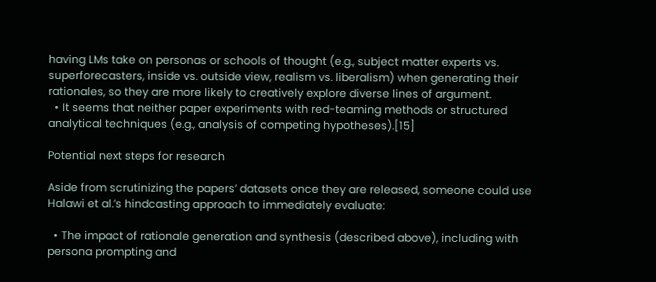having LMs take on personas or schools of thought (e.g., subject matter experts vs. superforecasters, inside vs. outside view, realism vs. liberalism) when generating their rationales, so they are more likely to creatively explore diverse lines of argument.
  • It seems that neither paper experiments with red-teaming methods or structured analytical techniques (e.g., analysis of competing hypotheses).[15]

Potential next steps for research

Aside from scrutinizing the papers’ datasets once they are released, someone could use Halawi et al.’s hindcasting approach to immediately evaluate:

  • The impact of rationale generation and synthesis (described above), including with persona prompting and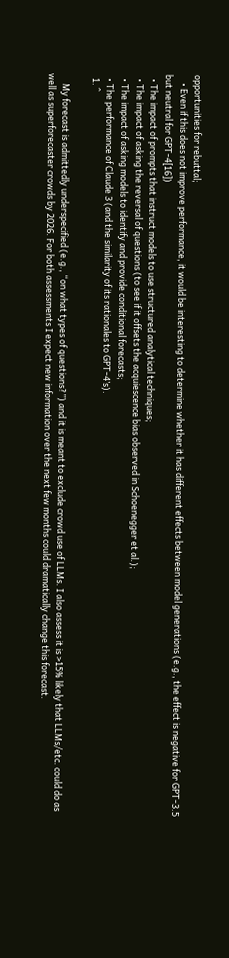opportunities for rebuttal;
    • Even if this does not improve performance, it would be interesting to determine whether it has different effects between model generations (e.g., the effect is negative for GPT-3.5 but neutral for GPT-4[16])
  • The impact of prompts that instruct models to use structured analytical techniques;
  • The impact of asking the reversal of questions (to see if it offsets the acquiescence bias observed in Schoenegger et al.);
  • The impact of asking models to identify and provide conditional forecasts;
  • The performance of Claude 3 (and the similarity of its rationales to GPT-4’s).
  1. ^

     My forecast is admittedly underspecified (e.g., “on what types of questions?”) and it is meant to exclude crowd use of LLMs. I also assess it is >15% likely that LLMs/etc. could do as well as superforecaster crowds by 2026. For both assessments I expect new information over the next few months could dramatically change this forecast.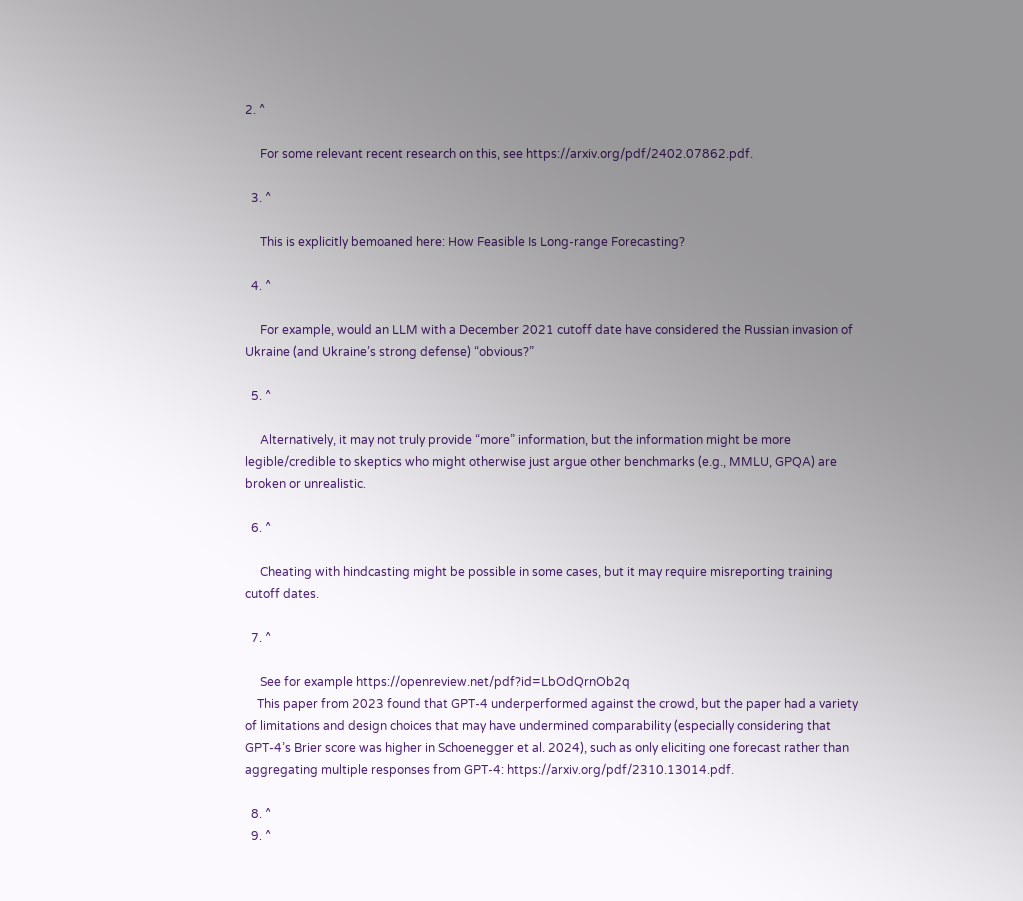2. ^

     For some relevant recent research on this, see https://arxiv.org/pdf/2402.07862.pdf.

  3. ^

     This is explicitly bemoaned here: How Feasible Is Long-range Forecasting?

  4. ^

     For example, would an LLM with a December 2021 cutoff date have considered the Russian invasion of Ukraine (and Ukraine’s strong defense) “obvious?”

  5. ^

     Alternatively, it may not truly provide “more” information, but the information might be more legible/credible to skeptics who might otherwise just argue other benchmarks (e.g., MMLU, GPQA) are broken or unrealistic.

  6. ^

     Cheating with hindcasting might be possible in some cases, but it may require misreporting training cutoff dates.

  7. ^

     See for example https://openreview.net/pdf?id=LbOdQrnOb2q
    This paper from 2023 found that GPT-4 underperformed against the crowd, but the paper had a variety of limitations and design choices that may have undermined comparability (especially considering that GPT-4’s Brier score was higher in Schoenegger et al. 2024), such as only eliciting one forecast rather than aggregating multiple responses from GPT-4: https://arxiv.org/pdf/2310.13014.pdf.

  8. ^
  9. ^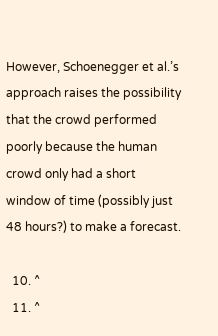However, Schoenegger et al.’s approach raises the possibility that the crowd performed poorly because the human crowd only had a short window of time (possibly just 48 hours?) to make a forecast.

  10. ^
  11. ^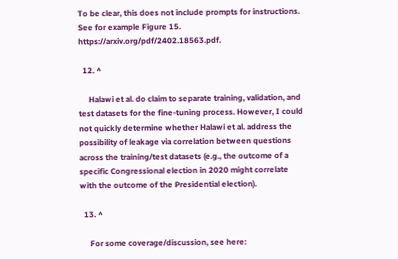To be clear, this does not include prompts for instructions. See for example Figure 15. https://arxiv.org/pdf/2402.18563.pdf.

  12. ^

     Halawi et al. do claim to separate training, validation, and test datasets for the fine-tuning process. However, I could not quickly determine whether Halawi et al. address the possibility of leakage via correlation between questions across the training/test datasets (e.g., the outcome of a specific Congressional election in 2020 might correlate with the outcome of the Presidential election).

  13. ^

     For some coverage/discussion, see here: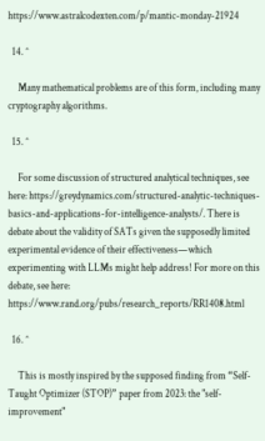https://www.astralcodexten.com/p/mantic-monday-21924

  14. ^

     Many mathematical problems are of this form, including many cryptography algorithms.

  15. ^

     For some discussion of structured analytical techniques, see here: https://greydynamics.com/structured-analytic-techniques-basics-and-applications-for-intelligence-analysts/. There is debate about the validity of SATs given the supposedly limited experimental evidence of their effectiveness—which experimenting with LLMs might help address! For more on this debate, see here: https://www.rand.org/pubs/research_reports/RR1408.html

  16. ^

     This is mostly inspired by the supposed finding from “Self-Taught Optimizer (STOP)” paper from 2023: the "self-improvement"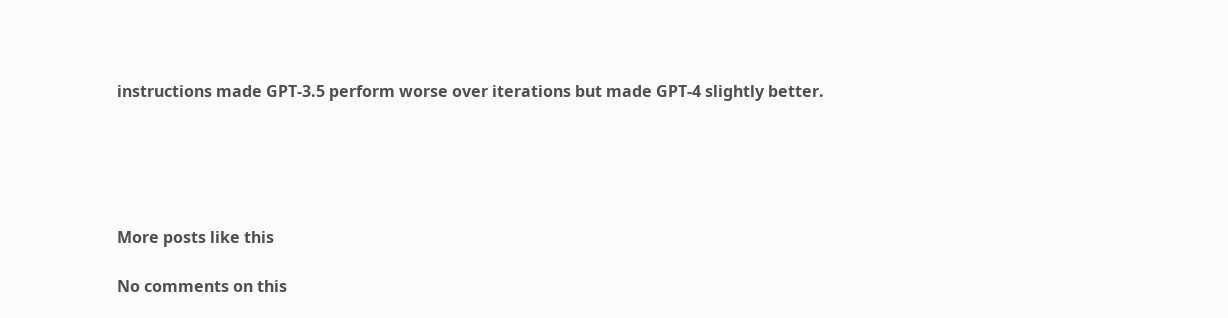instructions made GPT-3.5 perform worse over iterations but made GPT-4 slightly better.





More posts like this

No comments on this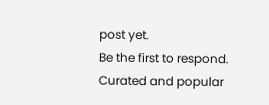post yet.
Be the first to respond.
Curated and popular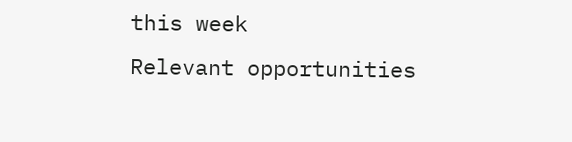this week
Relevant opportunities